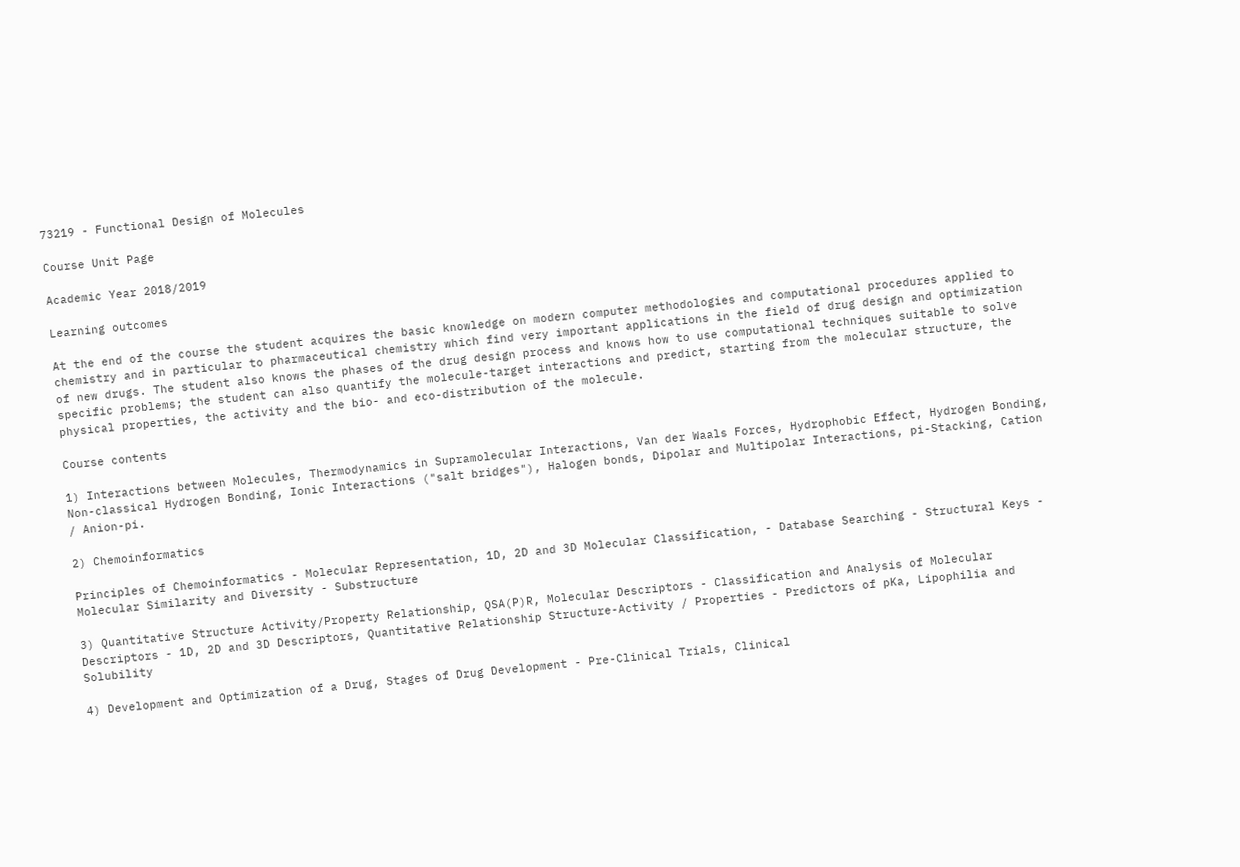73219 - Functional Design of Molecules

Course Unit Page

Academic Year 2018/2019

Learning outcomes

At the end of the course the student acquires the basic knowledge on modern computer methodologies and computational procedures applied to chemistry and in particular to pharmaceutical chemistry which find very important applications in the field of drug design and optimization of new drugs. The student also knows the phases of the drug design process and knows how to use computational techniques suitable to solve specific problems; the student can also quantify the molecule-target interactions and predict, starting from the molecular structure, the physical properties, the activity and the bio- and eco-distribution of the molecule.

Course contents

1) Interactions between Molecules, Thermodynamics in Supramolecular Interactions, Van der Waals Forces, Hydrophobic Effect, Hydrogen Bonding, Non-classical Hydrogen Bonding, Ionic Interactions ("salt bridges"), Halogen bonds, Dipolar and Multipolar Interactions, pi-Stacking, Cation / Anion-pi.

2) Chemoinformatics

Principles of Chemoinformatics - Molecular Representation, 1D, 2D and 3D Molecular Classification, - Database Searching - Structural Keys - Molecular Similarity and Diversity - Substructure

3) Quantitative Structure Activity/Property Relationship, QSA(P)R, Molecular Descriptors - Classification and Analysis of Molecular Descriptors - 1D, 2D and 3D Descriptors, Quantitative Relationship Structure-Activity / Properties - Predictors of pKa, Lipophilia and Solubility

4) Development and Optimization of a Drug, Stages of Drug Development - Pre-Clinical Trials, Clinical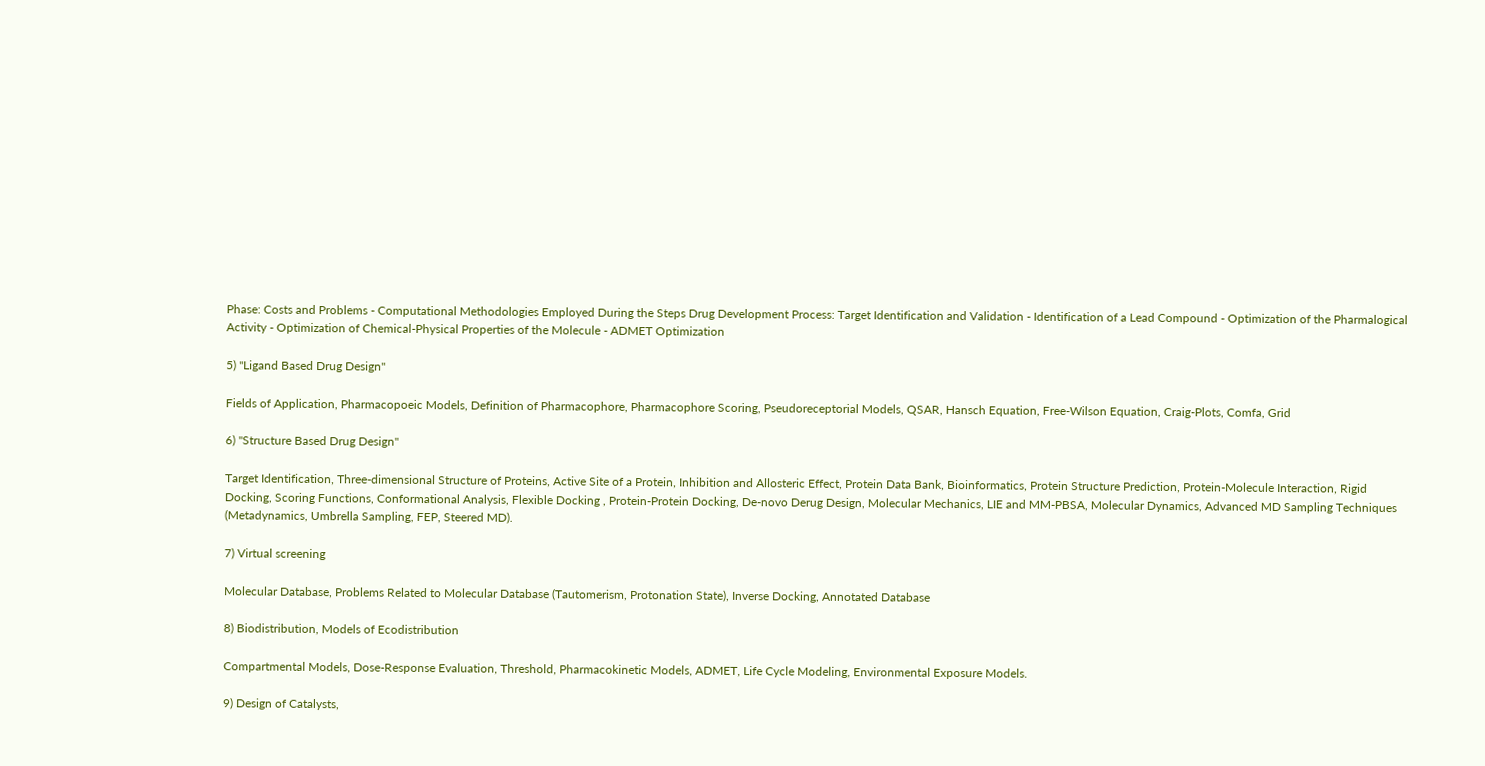Phase: Costs and Problems - Computational Methodologies Employed During the Steps Drug Development Process: Target Identification and Validation - Identification of a Lead Compound - Optimization of the Pharmalogical Activity - Optimization of Chemical-Physical Properties of the Molecule - ADMET Optimization

5) "Ligand Based Drug Design"

Fields of Application, Pharmacopoeic Models, Definition of Pharmacophore, Pharmacophore Scoring, Pseudoreceptorial Models, QSAR, Hansch Equation, Free-Wilson Equation, Craig-Plots, Comfa, Grid

6) "Structure Based Drug Design"

Target Identification, Three-dimensional Structure of Proteins, Active Site of a Protein, Inhibition and Allosteric Effect, Protein Data Bank, Bioinformatics, Protein Structure Prediction, Protein-Molecule Interaction, Rigid Docking, Scoring Functions, Conformational Analysis, Flexible Docking , Protein-Protein Docking, De-novo Derug Design, Molecular Mechanics, LIE and MM-PBSA, Molecular Dynamics, Advanced MD Sampling Techniques (Metadynamics, Umbrella Sampling, FEP, Steered MD).

7) Virtual screening

Molecular Database, Problems Related to Molecular Database (Tautomerism, Protonation State), Inverse Docking, Annotated Database

8) Biodistribution, Models of Ecodistribution

Compartmental Models, Dose-Response Evaluation, Threshold, Pharmacokinetic Models, ADMET, Life Cycle Modeling, Environmental Exposure Models.

9) Design of Catalysts,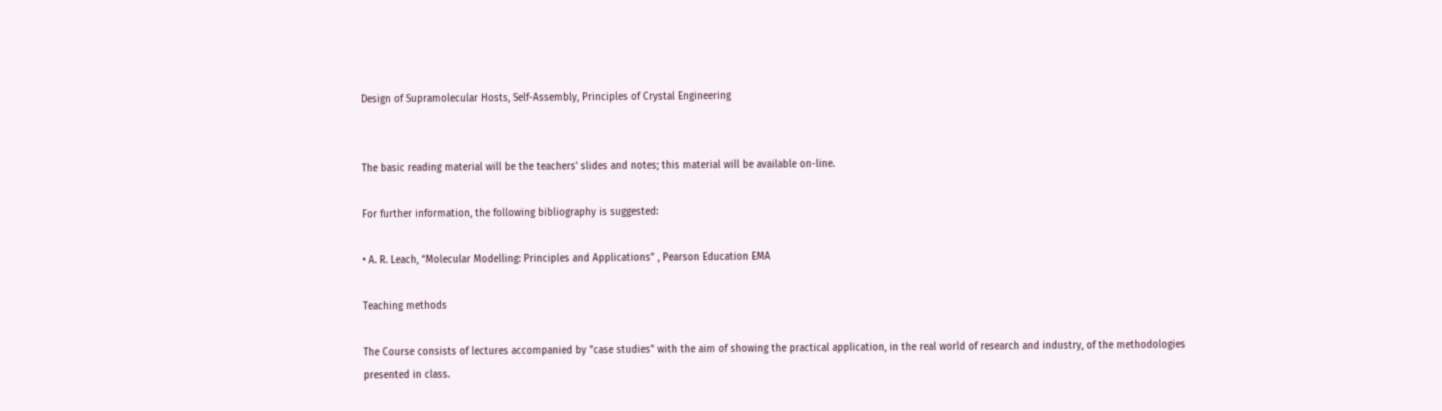Design of Supramolecular Hosts, Self-Assembly, Principles of Crystal Engineering


The basic reading material will be the teachers' slides and notes; this material will be available on-line.

For further information, the following bibliography is suggested:

• A. R. Leach, “Molecular Modelling: Principles and Applications” , Pearson Education EMA

Teaching methods

The Course consists of lectures accompanied by "case studies" with the aim of showing the practical application, in the real world of research and industry, of the methodologies presented in class.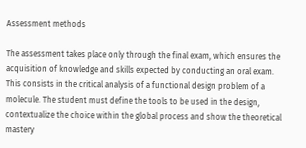Assessment methods

The assessment takes place only through the final exam, which ensures the acquisition of knowledge and skills expected by conducting an oral exam. This consists in the critical analysis of a functional design problem of a molecule. The student must define the tools to be used in the design, contextualize the choice within the global process and show the theoretical mastery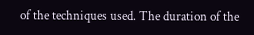of the techniques used. The duration of the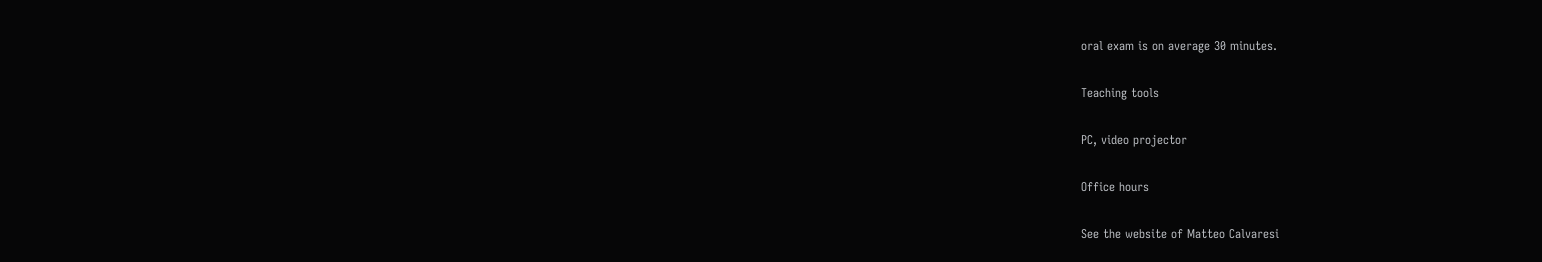oral exam is on average 30 minutes.

Teaching tools

PC, video projector

Office hours

See the website of Matteo Calvaresi